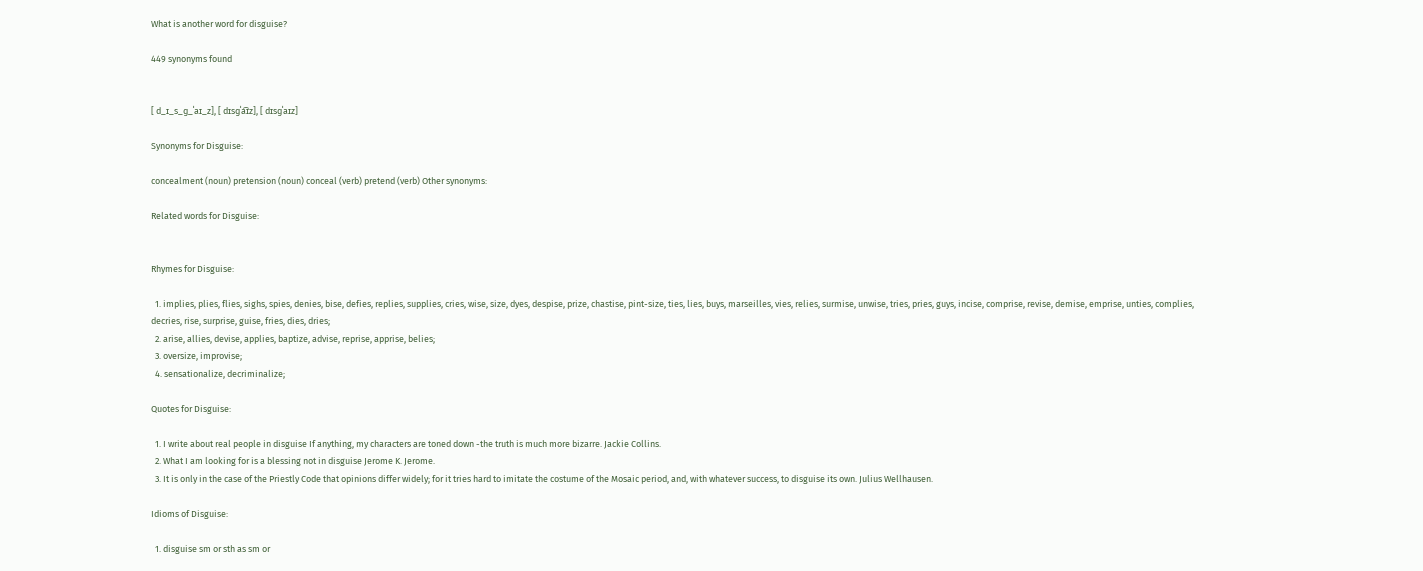What is another word for disguise?

449 synonyms found


[ d_ɪ_s_ɡ_ˈaɪ_z], [ dɪsɡˈa͡ɪz], [ dɪsɡˈaɪz]

Synonyms for Disguise:

concealment (noun) pretension (noun) conceal (verb) pretend (verb) Other synonyms:

Related words for Disguise:


Rhymes for Disguise:

  1. implies, plies, flies, sighs, spies, denies, bise, defies, replies, supplies, cries, wise, size, dyes, despise, prize, chastise, pint-size, ties, lies, buys, marseilles, vies, relies, surmise, unwise, tries, pries, guys, incise, comprise, revise, demise, emprise, unties, complies, decries, rise, surprise, guise, fries, dies, dries;
  2. arise, allies, devise, applies, baptize, advise, reprise, apprise, belies;
  3. oversize, improvise;
  4. sensationalize, decriminalize;

Quotes for Disguise:

  1. I write about real people in disguise If anything, my characters are toned down -the truth is much more bizarre. Jackie Collins.
  2. What I am looking for is a blessing not in disguise Jerome K. Jerome.
  3. It is only in the case of the Priestly Code that opinions differ widely; for it tries hard to imitate the costume of the Mosaic period, and, with whatever success, to disguise its own. Julius Wellhausen.

Idioms of Disguise:

  1. disguise sm or sth as sm or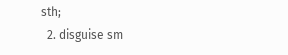sth;
  2. disguise sm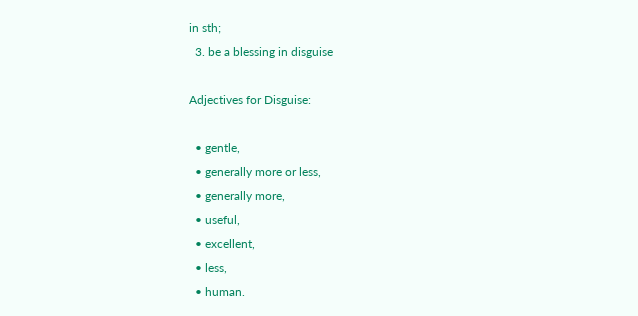in sth;
  3. be a blessing in disguise

Adjectives for Disguise:

  • gentle,
  • generally more or less,
  • generally more,
  • useful,
  • excellent,
  • less,
  • human.